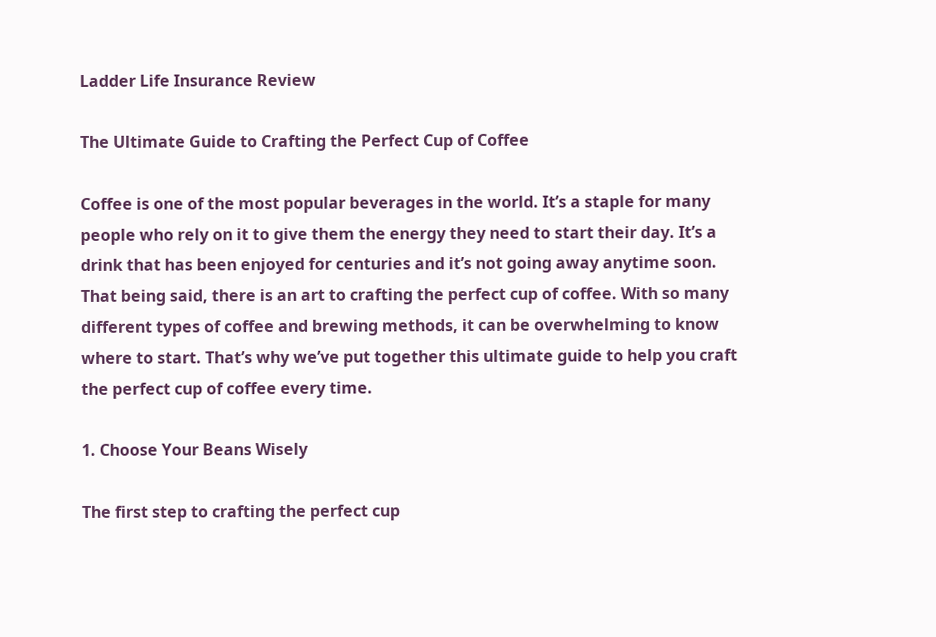Ladder Life Insurance Review

The Ultimate Guide to Crafting the Perfect Cup of Coffee

Coffee is one of the most popular beverages in the world. It’s a staple for many people who rely on it to give them the energy they need to start their day. It’s a drink that has been enjoyed for centuries and it’s not going away anytime soon. That being said, there is an art to crafting the perfect cup of coffee. With so many different types of coffee and brewing methods, it can be overwhelming to know where to start. That’s why we’ve put together this ultimate guide to help you craft the perfect cup of coffee every time.

1. Choose Your Beans Wisely

The first step to crafting the perfect cup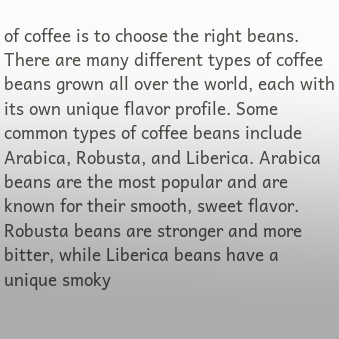of coffee is to choose the right beans. There are many different types of coffee beans grown all over the world, each with its own unique flavor profile. Some common types of coffee beans include Arabica, Robusta, and Liberica. Arabica beans are the most popular and are known for their smooth, sweet flavor. Robusta beans are stronger and more bitter, while Liberica beans have a unique smoky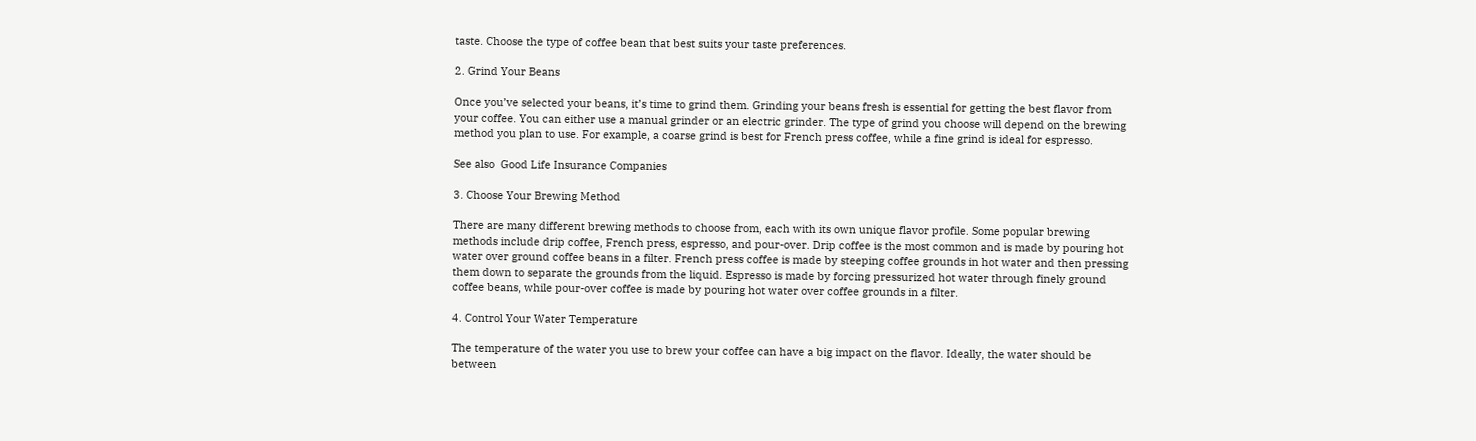taste. Choose the type of coffee bean that best suits your taste preferences.

2. Grind Your Beans

Once you’ve selected your beans, it’s time to grind them. Grinding your beans fresh is essential for getting the best flavor from your coffee. You can either use a manual grinder or an electric grinder. The type of grind you choose will depend on the brewing method you plan to use. For example, a coarse grind is best for French press coffee, while a fine grind is ideal for espresso.

See also  Good Life Insurance Companies

3. Choose Your Brewing Method

There are many different brewing methods to choose from, each with its own unique flavor profile. Some popular brewing methods include drip coffee, French press, espresso, and pour-over. Drip coffee is the most common and is made by pouring hot water over ground coffee beans in a filter. French press coffee is made by steeping coffee grounds in hot water and then pressing them down to separate the grounds from the liquid. Espresso is made by forcing pressurized hot water through finely ground coffee beans, while pour-over coffee is made by pouring hot water over coffee grounds in a filter.

4. Control Your Water Temperature

The temperature of the water you use to brew your coffee can have a big impact on the flavor. Ideally, the water should be between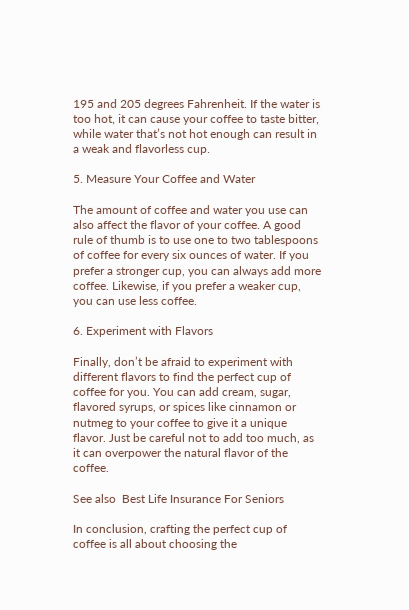195 and 205 degrees Fahrenheit. If the water is too hot, it can cause your coffee to taste bitter, while water that’s not hot enough can result in a weak and flavorless cup.

5. Measure Your Coffee and Water

The amount of coffee and water you use can also affect the flavor of your coffee. A good rule of thumb is to use one to two tablespoons of coffee for every six ounces of water. If you prefer a stronger cup, you can always add more coffee. Likewise, if you prefer a weaker cup, you can use less coffee.

6. Experiment with Flavors

Finally, don’t be afraid to experiment with different flavors to find the perfect cup of coffee for you. You can add cream, sugar, flavored syrups, or spices like cinnamon or nutmeg to your coffee to give it a unique flavor. Just be careful not to add too much, as it can overpower the natural flavor of the coffee.

See also  Best Life Insurance For Seniors

In conclusion, crafting the perfect cup of coffee is all about choosing the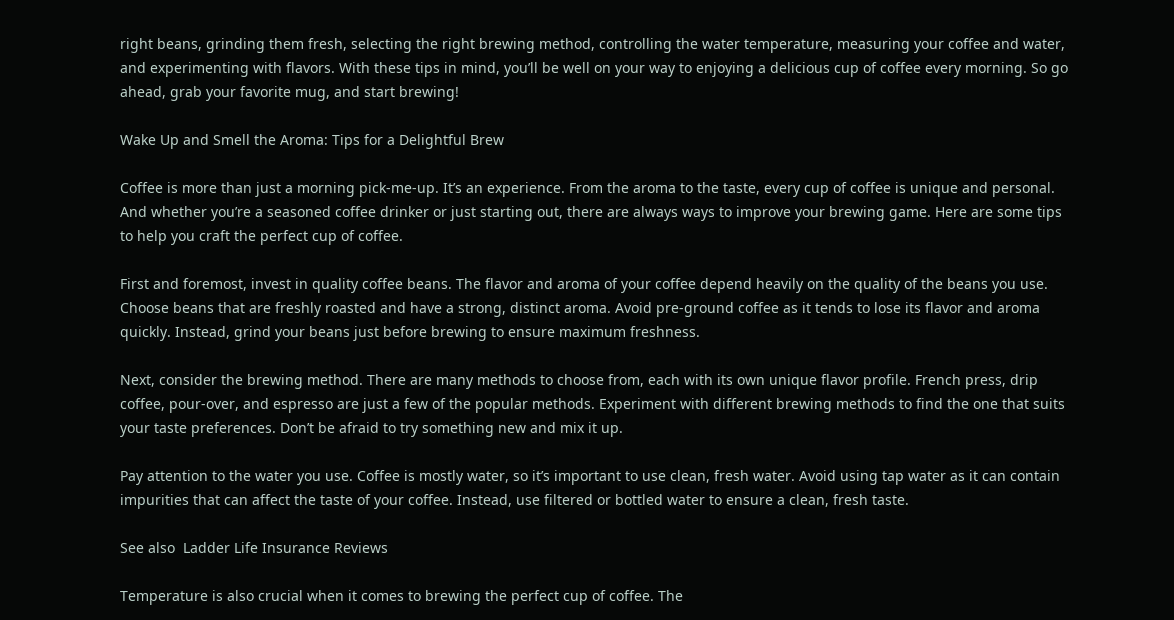right beans, grinding them fresh, selecting the right brewing method, controlling the water temperature, measuring your coffee and water, and experimenting with flavors. With these tips in mind, you’ll be well on your way to enjoying a delicious cup of coffee every morning. So go ahead, grab your favorite mug, and start brewing!

Wake Up and Smell the Aroma: Tips for a Delightful Brew

Coffee is more than just a morning pick-me-up. It’s an experience. From the aroma to the taste, every cup of coffee is unique and personal. And whether you’re a seasoned coffee drinker or just starting out, there are always ways to improve your brewing game. Here are some tips to help you craft the perfect cup of coffee.

First and foremost, invest in quality coffee beans. The flavor and aroma of your coffee depend heavily on the quality of the beans you use. Choose beans that are freshly roasted and have a strong, distinct aroma. Avoid pre-ground coffee as it tends to lose its flavor and aroma quickly. Instead, grind your beans just before brewing to ensure maximum freshness.

Next, consider the brewing method. There are many methods to choose from, each with its own unique flavor profile. French press, drip coffee, pour-over, and espresso are just a few of the popular methods. Experiment with different brewing methods to find the one that suits your taste preferences. Don’t be afraid to try something new and mix it up.

Pay attention to the water you use. Coffee is mostly water, so it’s important to use clean, fresh water. Avoid using tap water as it can contain impurities that can affect the taste of your coffee. Instead, use filtered or bottled water to ensure a clean, fresh taste.

See also  Ladder Life Insurance Reviews

Temperature is also crucial when it comes to brewing the perfect cup of coffee. The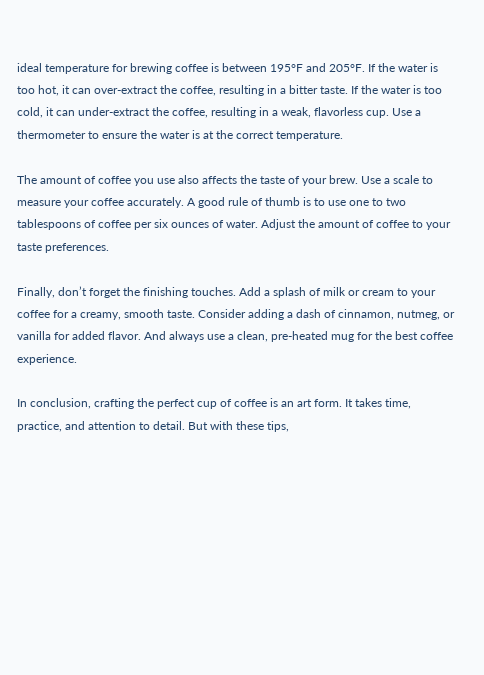ideal temperature for brewing coffee is between 195°F and 205°F. If the water is too hot, it can over-extract the coffee, resulting in a bitter taste. If the water is too cold, it can under-extract the coffee, resulting in a weak, flavorless cup. Use a thermometer to ensure the water is at the correct temperature.

The amount of coffee you use also affects the taste of your brew. Use a scale to measure your coffee accurately. A good rule of thumb is to use one to two tablespoons of coffee per six ounces of water. Adjust the amount of coffee to your taste preferences.

Finally, don’t forget the finishing touches. Add a splash of milk or cream to your coffee for a creamy, smooth taste. Consider adding a dash of cinnamon, nutmeg, or vanilla for added flavor. And always use a clean, pre-heated mug for the best coffee experience.

In conclusion, crafting the perfect cup of coffee is an art form. It takes time, practice, and attention to detail. But with these tips,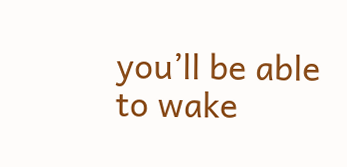you’ll be able to wake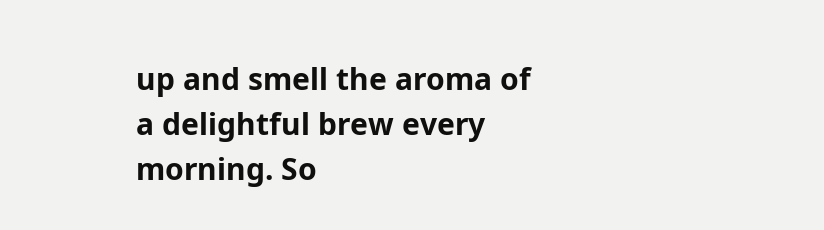up and smell the aroma of a delightful brew every morning. So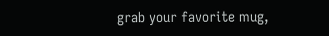grab your favorite mug,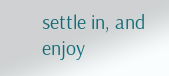settle in, and enjoy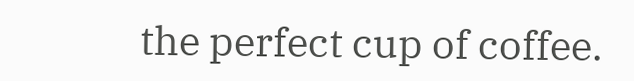the perfect cup of coffee.